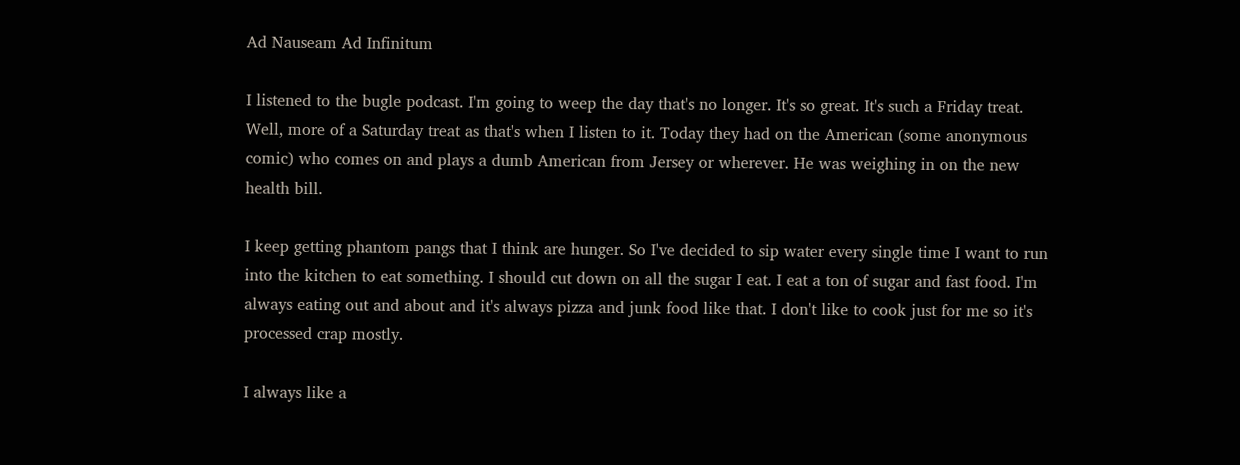Ad Nauseam Ad Infinitum

I listened to the bugle podcast. I'm going to weep the day that's no longer. It's so great. It's such a Friday treat. Well, more of a Saturday treat as that's when I listen to it. Today they had on the American (some anonymous comic) who comes on and plays a dumb American from Jersey or wherever. He was weighing in on the new health bill.

I keep getting phantom pangs that I think are hunger. So I've decided to sip water every single time I want to run into the kitchen to eat something. I should cut down on all the sugar I eat. I eat a ton of sugar and fast food. I'm always eating out and about and it's always pizza and junk food like that. I don't like to cook just for me so it's processed crap mostly.

I always like a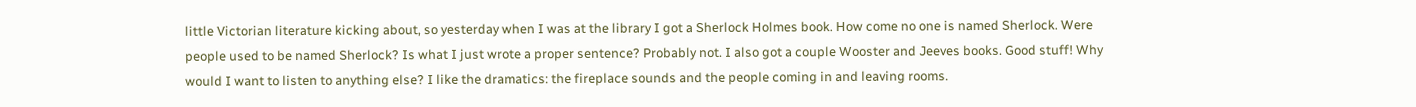little Victorian literature kicking about, so yesterday when I was at the library I got a Sherlock Holmes book. How come no one is named Sherlock. Were people used to be named Sherlock? Is what I just wrote a proper sentence? Probably not. I also got a couple Wooster and Jeeves books. Good stuff! Why would I want to listen to anything else? I like the dramatics: the fireplace sounds and the people coming in and leaving rooms.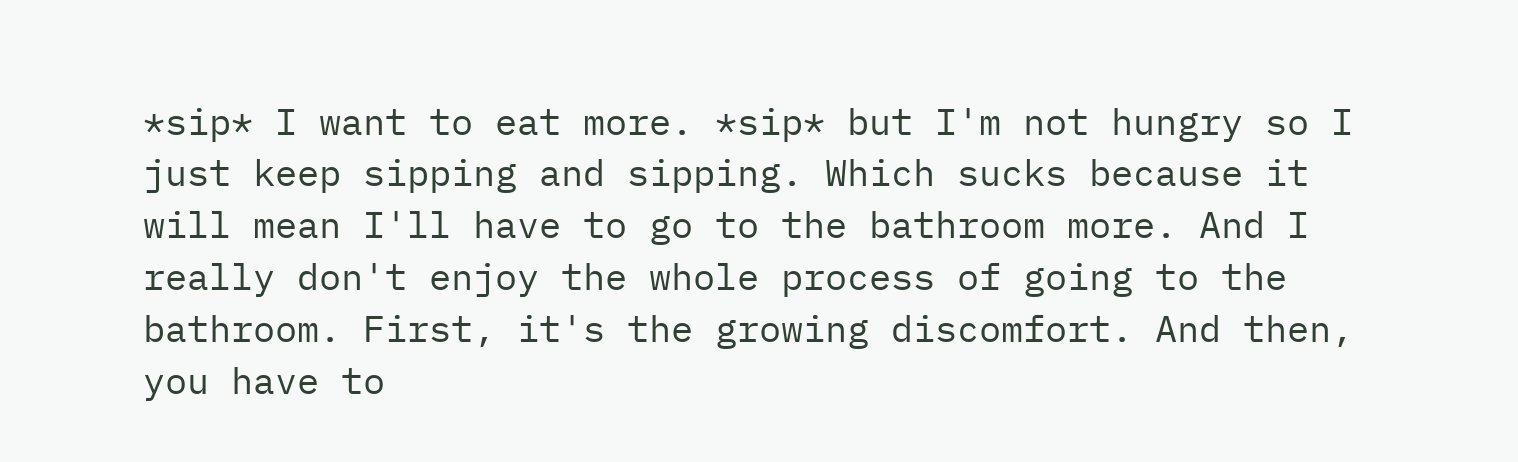*sip* I want to eat more. *sip* but I'm not hungry so I just keep sipping and sipping. Which sucks because it will mean I'll have to go to the bathroom more. And I really don't enjoy the whole process of going to the bathroom. First, it's the growing discomfort. And then, you have to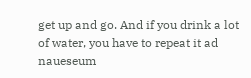get up and go. And if you drink a lot of water, you have to repeat it ad naueseum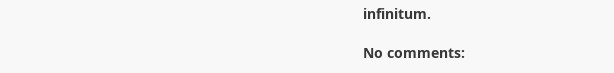infinitum.

No comments: